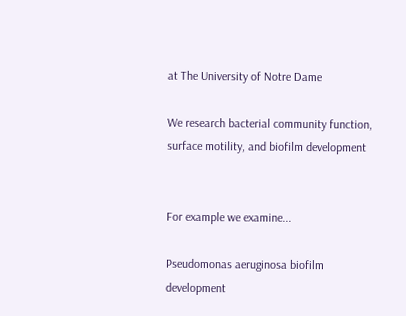at The University of Notre Dame

We research bacterial community function, surface motility, and biofilm development


For example we examine...

Pseudomonas aeruginosa biofilm development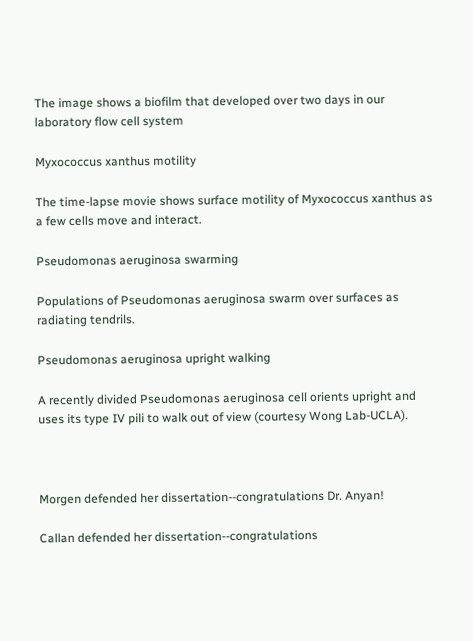The image shows a biofilm that developed over two days in our laboratory flow cell system

Myxococcus xanthus motility

The time-lapse movie shows surface motility of Myxococcus xanthus as a few cells move and interact.

Pseudomonas aeruginosa swarming

Populations of Pseudomonas aeruginosa swarm over surfaces as radiating tendrils.

Pseudomonas aeruginosa upright walking

A recently divided Pseudomonas aeruginosa cell orients upright and uses its type IV pili to walk out of view (courtesy Wong Lab-UCLA).



Morgen defended her dissertation--congratulations Dr. Anyan!

Callan defended her dissertation--congratulations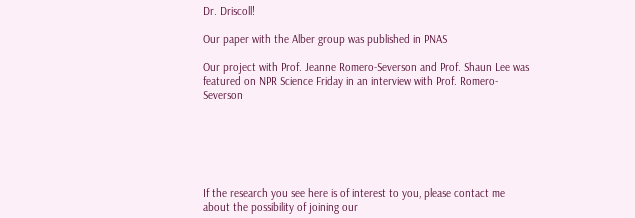Dr. Driscoll!

Our paper with the Alber group was published in PNAS

Our project with Prof. Jeanne Romero-Severson and Prof. Shaun Lee was featured on NPR Science Friday in an interview with Prof. Romero-Severson






If the research you see here is of interest to you, please contact me about the possibility of joining our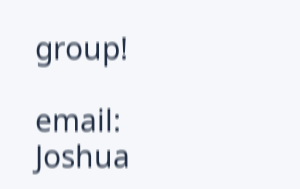group!

email: Joshua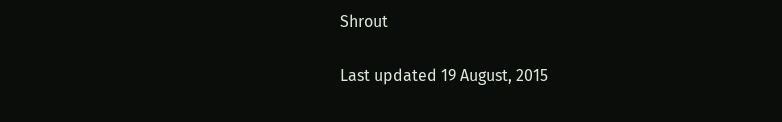Shrout

Last updated 19 August, 2015